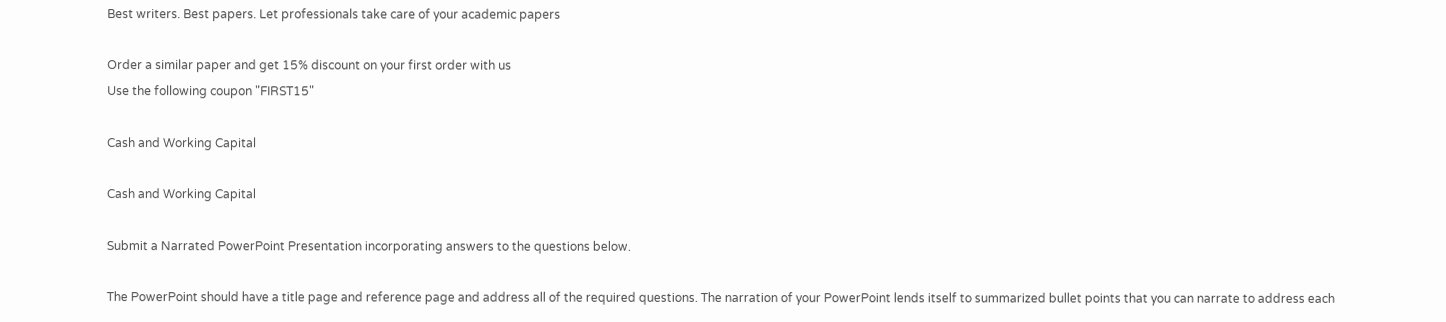Best writers. Best papers. Let professionals take care of your academic papers

Order a similar paper and get 15% discount on your first order with us
Use the following coupon "FIRST15"

Cash and Working Capital

Cash and Working Capital

Submit a Narrated PowerPoint Presentation incorporating answers to the questions below.

The PowerPoint should have a title page and reference page and address all of the required questions. The narration of your PowerPoint lends itself to summarized bullet points that you can narrate to address each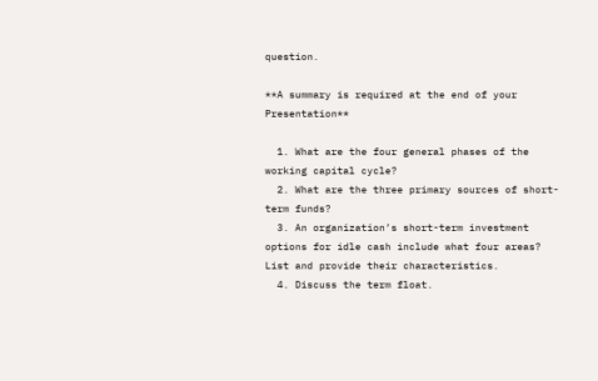question.

**A summary is required at the end of your Presentation**

  1. What are the four general phases of the working capital cycle?
  2. What are the three primary sources of short-term funds?
  3. An organization’s short-term investment options for idle cash include what four areas? List and provide their characteristics.
  4. Discuss the term float.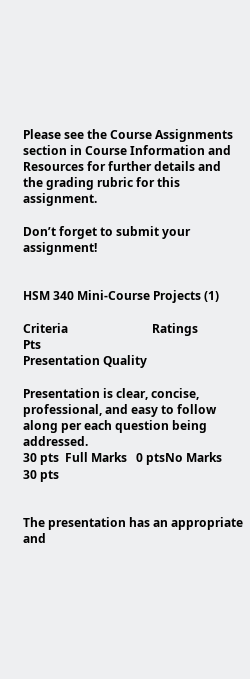Please see the Course Assignments section in Course Information and Resources for further details and the grading rubric for this assignment.

Don’t forget to submit your assignment!


HSM 340 Mini-Course Projects (1)

Criteria                            Ratings                                                  Pts                                                    Presentation Quality

Presentation is clear, concise, professional, and easy to follow along per each question being addressed.                                                                    30 pts  Full Marks   0 ptsNo Marks           30 pts


The presentation has an appropriate and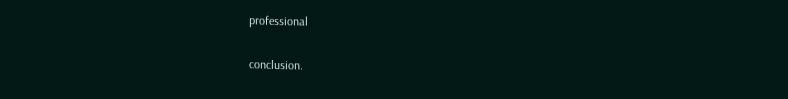professional

conclusion.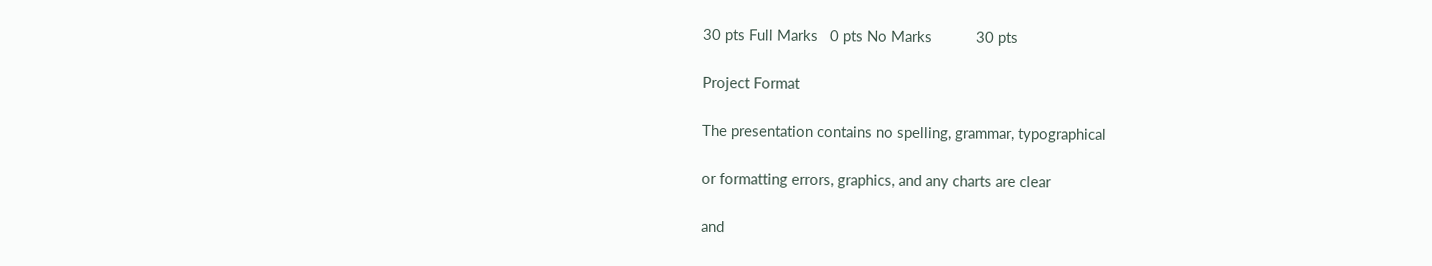30 pts Full Marks   0 pts No Marks           30 pts

Project Format

The presentation contains no spelling, grammar, typographical

or formatting errors, graphics, and any charts are clear

and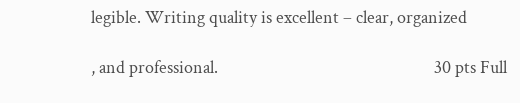legible. Writing quality is excellent – clear, organized

, and professional.                                                      30 pts Full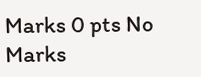Marks 0 pts No Marks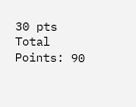30 pts
Total Points: 90